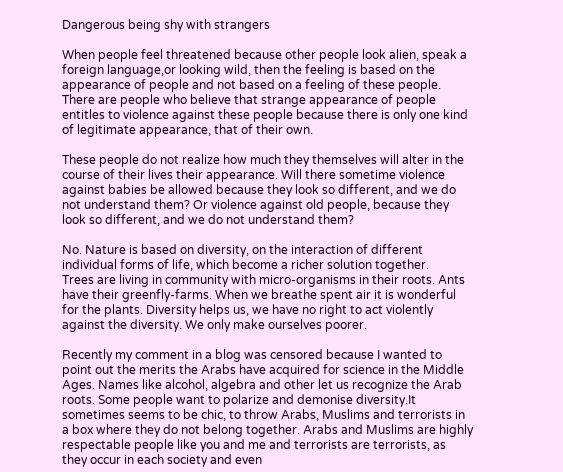Dangerous being shy with strangers

When people feel threatened because other people look alien, speak a foreign language,or looking wild, then the feeling is based on the appearance of people and not based on a feeling of these people. There are people who believe that strange appearance of people entitles to violence against these people because there is only one kind of legitimate appearance, that of their own.

These people do not realize how much they themselves will alter in the course of their lives their appearance. Will there sometime violence against babies be allowed because they look so different, and we do not understand them? Or violence against old people, because they look so different, and we do not understand them?

No. Nature is based on diversity, on the interaction of different individual forms of life, which become a richer solution together.
Trees are living in community with micro-organisms in their roots. Ants have their greenfly-farms. When we breathe spent air it is wonderful for the plants. Diversity helps us, we have no right to act violently against the diversity. We only make ourselves poorer.

Recently my comment in a blog was censored because I wanted to point out the merits the Arabs have acquired for science in the Middle Ages. Names like alcohol, algebra and other let us recognize the Arab roots. Some people want to polarize and demonise diversity.It sometimes seems to be chic, to throw Arabs, Muslims and terrorists in a box where they do not belong together. Arabs and Muslims are highly respectable people like you and me and terrorists are terrorists, as they occur in each society and even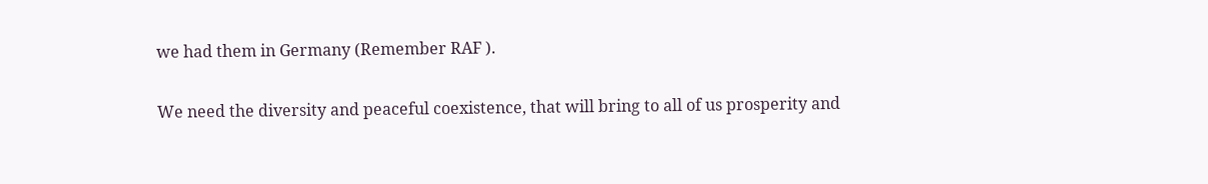we had them in Germany (Remember RAF ).

We need the diversity and peaceful coexistence, that will bring to all of us prosperity and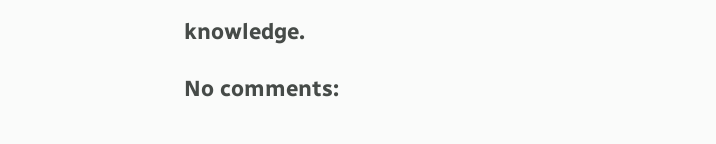knowledge.

No comments: